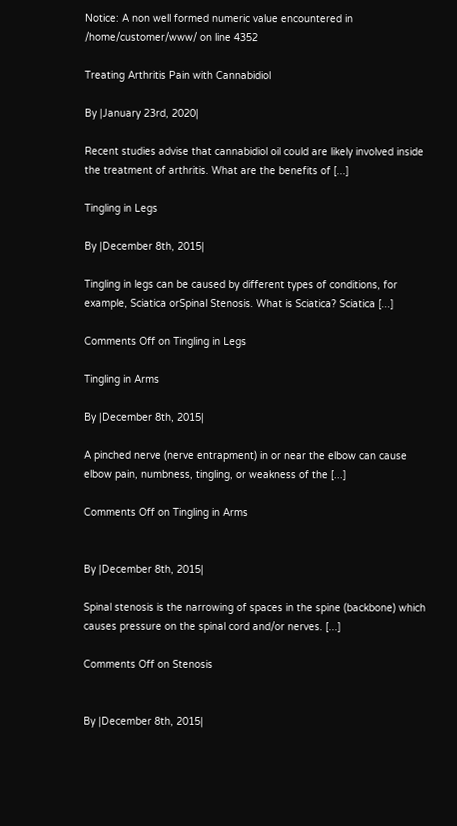Notice: A non well formed numeric value encountered in /home/customer/www/ on line 4352

Treating Arthritis Pain with Cannabidiol

By |January 23rd, 2020|

Recent studies advise that cannabidiol oil could are likely involved inside the treatment of arthritis. What are the benefits of [...]

Tingling in Legs

By |December 8th, 2015|

Tingling in legs can be caused by different types of conditions, for example, Sciatica orSpinal Stenosis. What is Sciatica? Sciatica [...]

Comments Off on Tingling in Legs

Tingling in Arms

By |December 8th, 2015|

A pinched nerve (nerve entrapment) in or near the elbow can cause elbow pain, numbness, tingling, or weakness of the [...]

Comments Off on Tingling in Arms


By |December 8th, 2015|

Spinal stenosis is the narrowing of spaces in the spine (backbone) which causes pressure on the spinal cord and/or nerves. [...]

Comments Off on Stenosis


By |December 8th, 2015|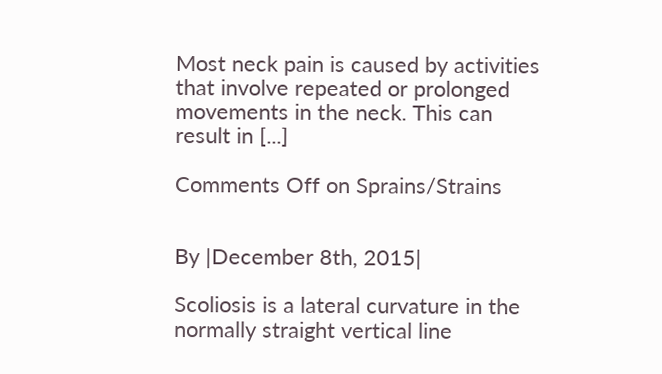Most neck pain is caused by activities that involve repeated or prolonged movements in the neck. This can result in [...]

Comments Off on Sprains/Strains


By |December 8th, 2015|

Scoliosis is a lateral curvature in the normally straight vertical line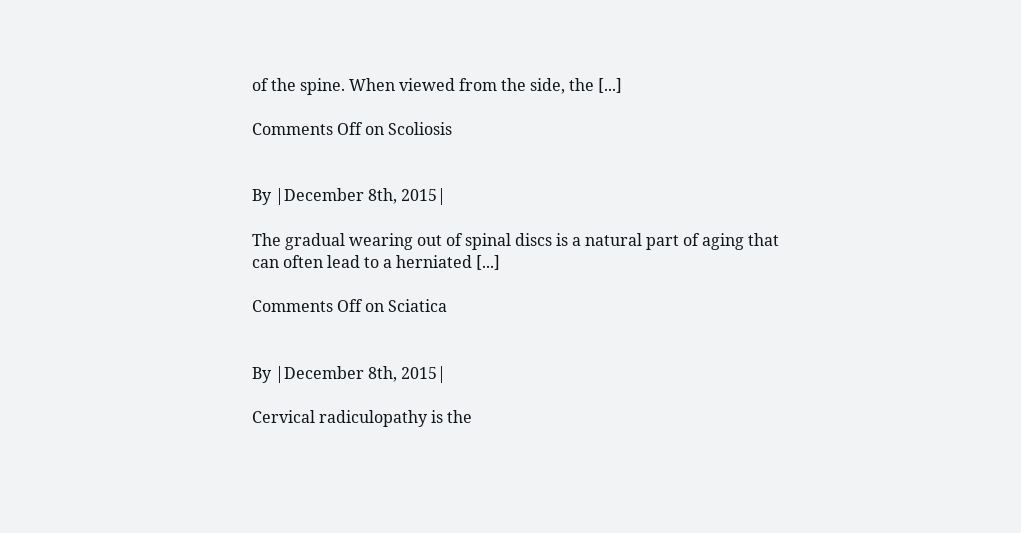of the spine. When viewed from the side, the [...]

Comments Off on Scoliosis


By |December 8th, 2015|

The gradual wearing out of spinal discs is a natural part of aging that can often lead to a herniated [...]

Comments Off on Sciatica


By |December 8th, 2015|

Cervical radiculopathy is the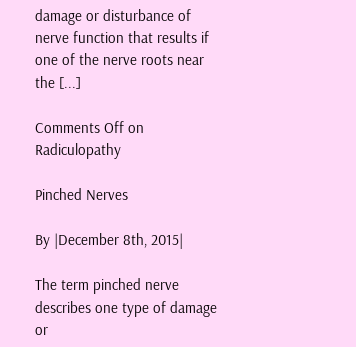damage or disturbance of nerve function that results if one of the nerve roots near the [...]

Comments Off on Radiculopathy

Pinched Nerves

By |December 8th, 2015|

The term pinched nerve describes one type of damage or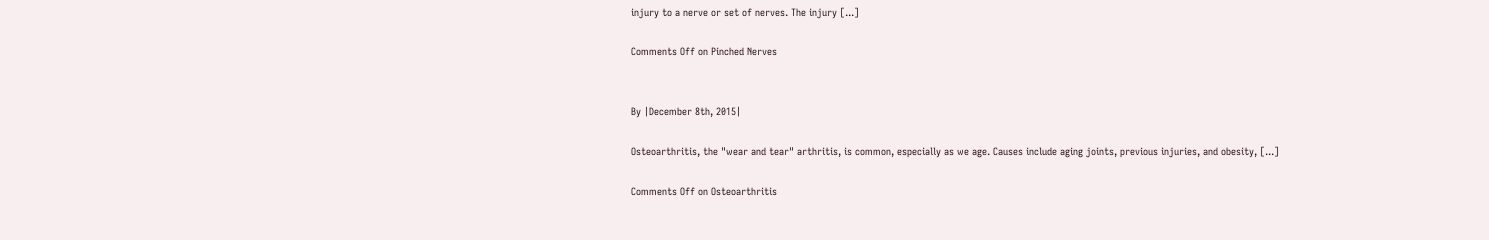injury to a nerve or set of nerves. The injury [...]

Comments Off on Pinched Nerves


By |December 8th, 2015|

Osteoarthritis, the "wear and tear" arthritis, is common, especially as we age. Causes include aging joints, previous injuries, and obesity, [...]

Comments Off on Osteoarthritis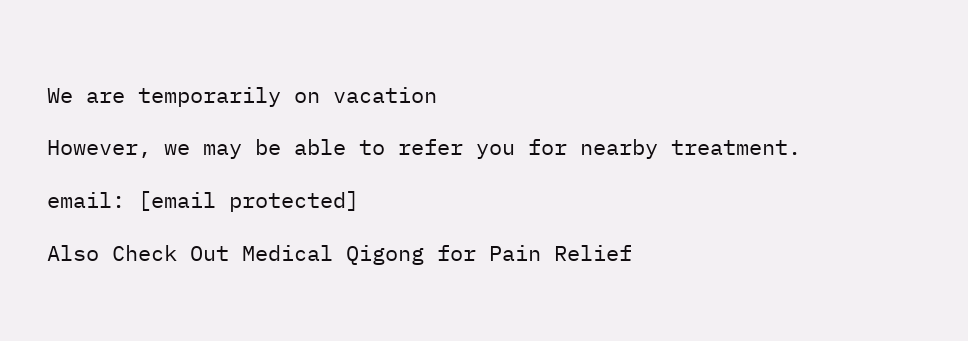We are temporarily on vacation

However, we may be able to refer you for nearby treatment.

email: [email protected]

Also Check Out Medical Qigong for Pain Relief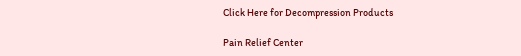Click Here for Decompression Products

Pain Relief Center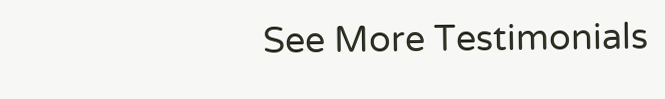See More Testimonials